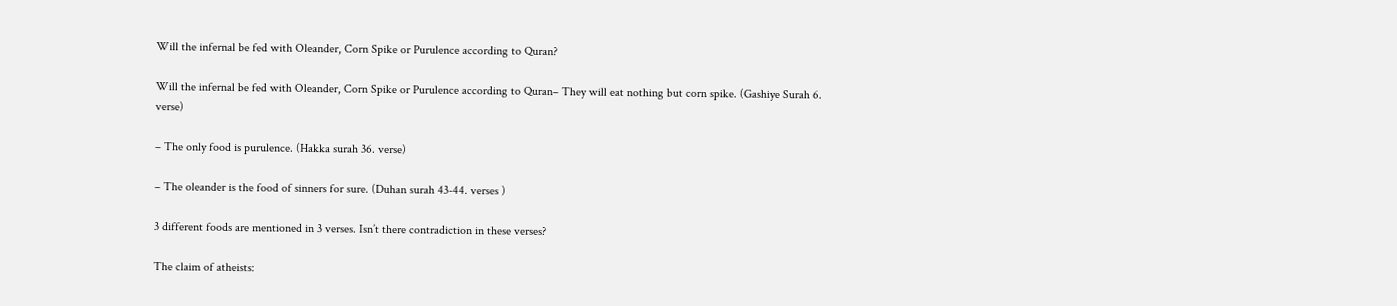Will the infernal be fed with Oleander, Corn Spike or Purulence according to Quran?

Will the infernal be fed with Oleander, Corn Spike or Purulence according to Quran– They will eat nothing but corn spike. (Gashiye Surah 6. verse)

– The only food is purulence. (Hakka surah 36. verse)

– The oleander is the food of sinners for sure. (Duhan surah 43-44. verses )

3 different foods are mentioned in 3 verses. Isn’t there contradiction in these verses?

The claim of atheists: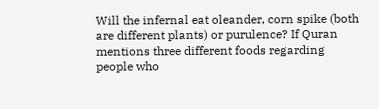Will the infernal eat oleander, corn spike (both are different plants) or purulence? If Quran mentions three different foods regarding people who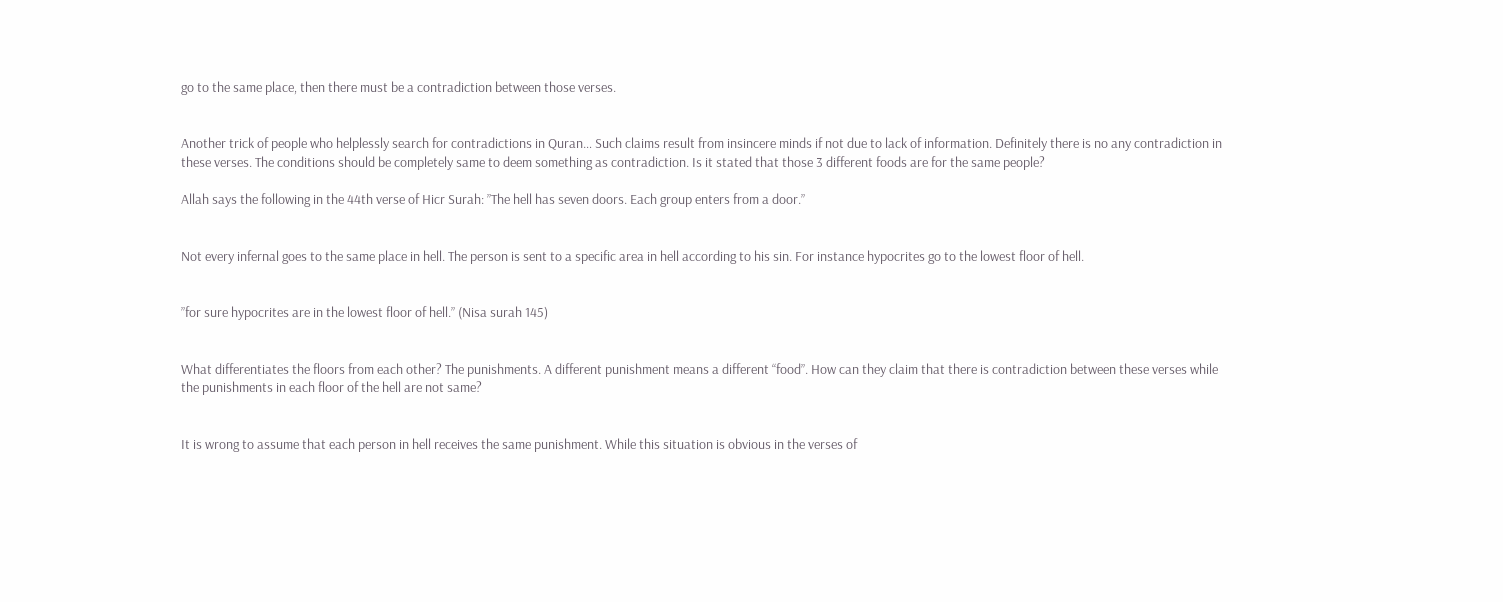go to the same place, then there must be a contradiction between those verses.


Another trick of people who helplessly search for contradictions in Quran… Such claims result from insincere minds if not due to lack of information. Definitely there is no any contradiction in these verses. The conditions should be completely same to deem something as contradiction. Is it stated that those 3 different foods are for the same people?

Allah says the following in the 44th verse of Hicr Surah: ”The hell has seven doors. Each group enters from a door.”


Not every infernal goes to the same place in hell. The person is sent to a specific area in hell according to his sin. For instance hypocrites go to the lowest floor of hell.


”for sure hypocrites are in the lowest floor of hell.” (Nisa surah 145)


What differentiates the floors from each other? The punishments. A different punishment means a different “food”. How can they claim that there is contradiction between these verses while the punishments in each floor of the hell are not same?


It is wrong to assume that each person in hell receives the same punishment. While this situation is obvious in the verses of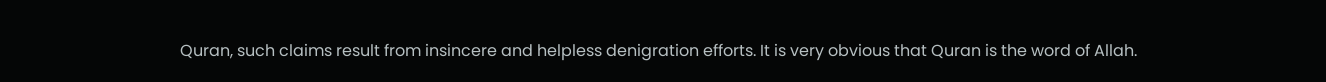Quran, such claims result from insincere and helpless denigration efforts. It is very obvious that Quran is the word of Allah.